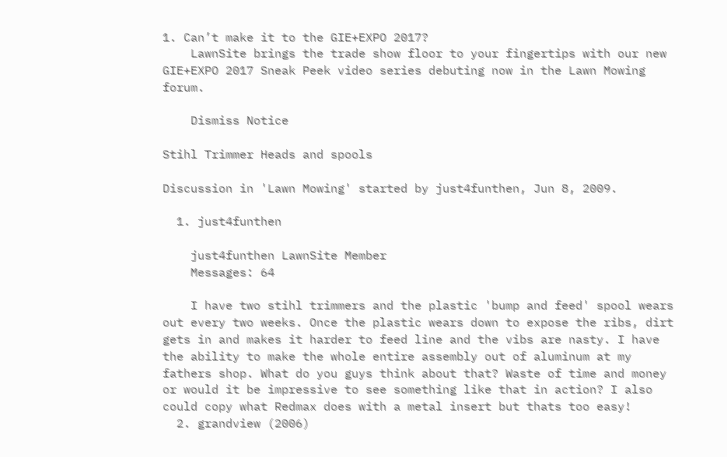1. Can’t make it to the GIE+EXPO 2017?
    LawnSite brings the trade show floor to your fingertips with our new GIE+EXPO 2017 Sneak Peek video series debuting now in the Lawn Mowing forum.

    Dismiss Notice

Stihl Trimmer Heads and spools

Discussion in 'Lawn Mowing' started by just4funthen, Jun 8, 2009.

  1. just4funthen

    just4funthen LawnSite Member
    Messages: 64

    I have two stihl trimmers and the plastic 'bump and feed' spool wears out every two weeks. Once the plastic wears down to expose the ribs, dirt gets in and makes it harder to feed line and the vibs are nasty. I have the ability to make the whole entire assembly out of aluminum at my fathers shop. What do you guys think about that? Waste of time and money or would it be impressive to see something like that in action? I also could copy what Redmax does with a metal insert but thats too easy!
  2. grandview (2006)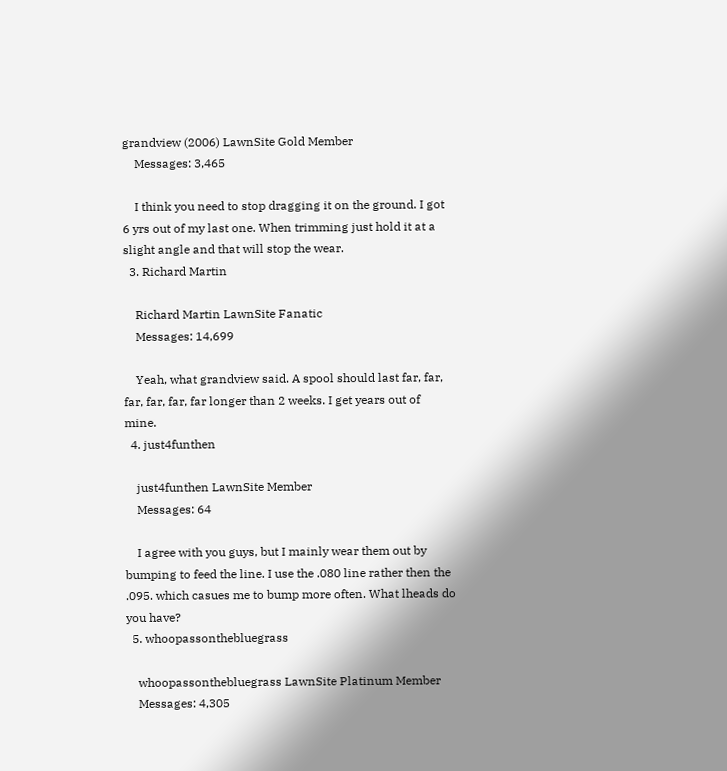grandview (2006) LawnSite Gold Member
    Messages: 3,465

    I think you need to stop dragging it on the ground. I got 6 yrs out of my last one. When trimming just hold it at a slight angle and that will stop the wear.
  3. Richard Martin

    Richard Martin LawnSite Fanatic
    Messages: 14,699

    Yeah, what grandview said. A spool should last far, far, far, far, far, far longer than 2 weeks. I get years out of mine.
  4. just4funthen

    just4funthen LawnSite Member
    Messages: 64

    I agree with you guys, but I mainly wear them out by bumping to feed the line. I use the .080 line rather then the .095. which casues me to bump more often. What lheads do you have?
  5. whoopassonthebluegrass

    whoopassonthebluegrass LawnSite Platinum Member
    Messages: 4,305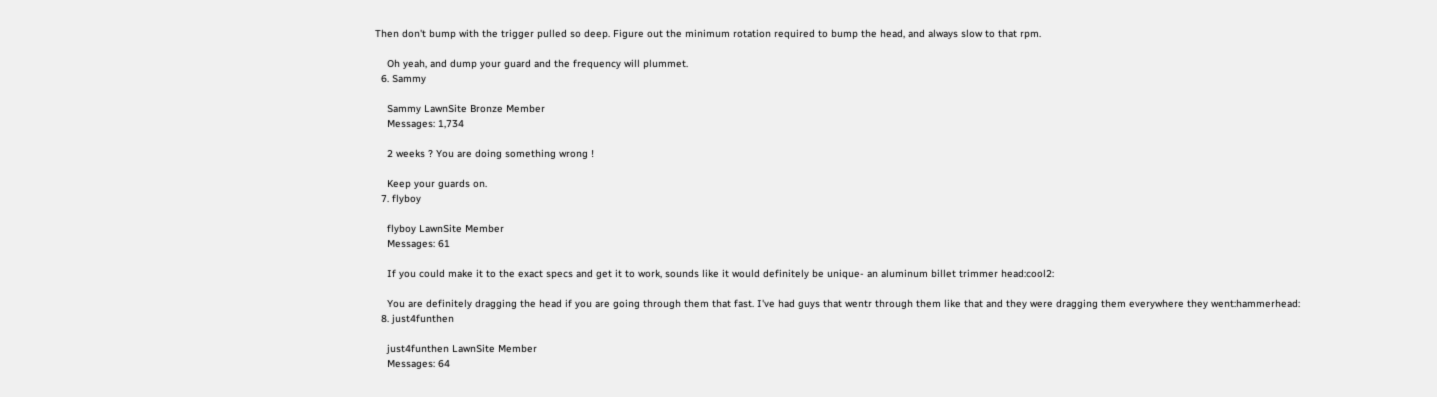Then don't bump with the trigger pulled so deep. Figure out the minimum rotation required to bump the head, and always slow to that rpm.

    Oh yeah, and dump your guard and the frequency will plummet.
  6. Sammy

    Sammy LawnSite Bronze Member
    Messages: 1,734

    2 weeks ? You are doing something wrong !

    Keep your guards on.
  7. flyboy

    flyboy LawnSite Member
    Messages: 61

    If you could make it to the exact specs and get it to work, sounds like it would definitely be unique- an aluminum billet trimmer head:cool2:

    You are definitely dragging the head if you are going through them that fast. I've had guys that wentr through them like that and they were dragging them everywhere they went:hammerhead:
  8. just4funthen

    just4funthen LawnSite Member
    Messages: 64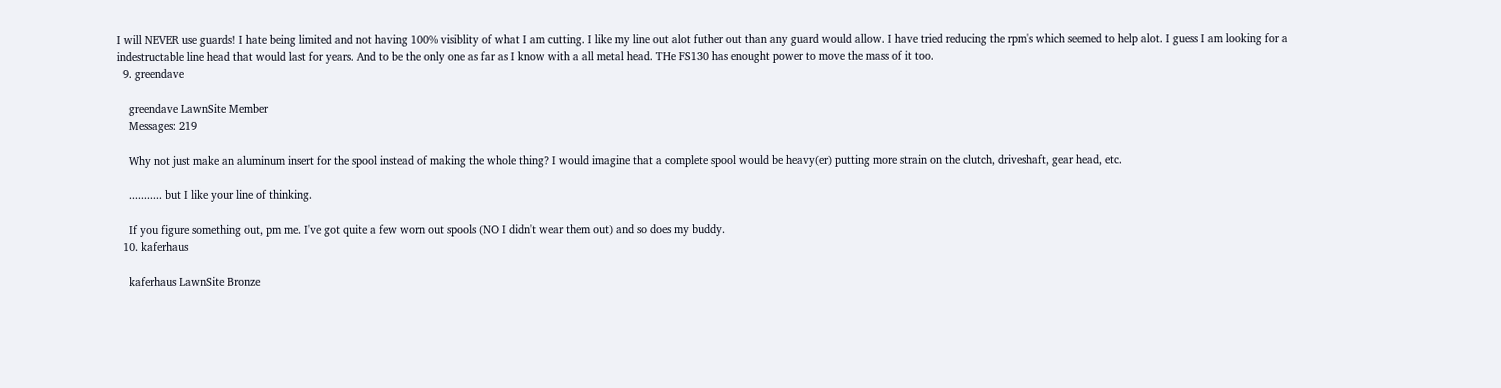I will NEVER use guards! I hate being limited and not having 100% visiblity of what I am cutting. I like my line out alot futher out than any guard would allow. I have tried reducing the rpm's which seemed to help alot. I guess I am looking for a indestructable line head that would last for years. And to be the only one as far as I know with a all metal head. THe FS130 has enought power to move the mass of it too.
  9. greendave

    greendave LawnSite Member
    Messages: 219

    Why not just make an aluminum insert for the spool instead of making the whole thing? I would imagine that a complete spool would be heavy(er) putting more strain on the clutch, driveshaft, gear head, etc.

    ........... but I like your line of thinking.

    If you figure something out, pm me. I've got quite a few worn out spools (NO I didn't wear them out) and so does my buddy.
  10. kaferhaus

    kaferhaus LawnSite Bronze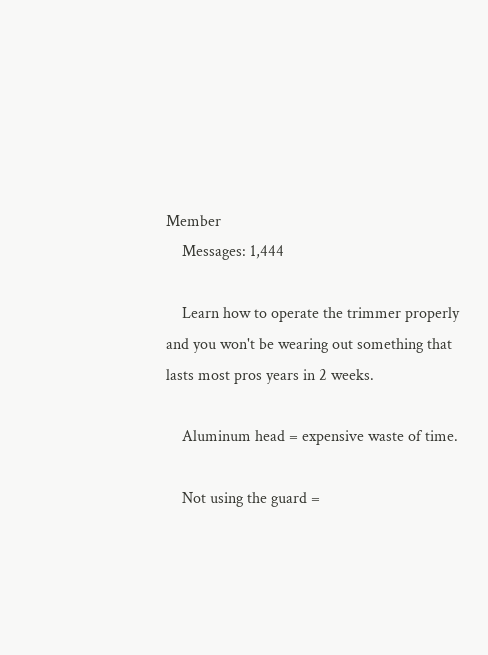Member
    Messages: 1,444

    Learn how to operate the trimmer properly and you won't be wearing out something that lasts most pros years in 2 weeks.

    Aluminum head = expensive waste of time.

    Not using the guard =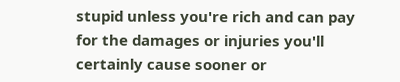stupid unless you're rich and can pay for the damages or injuries you'll certainly cause sooner or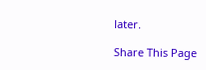later.

Share This Page